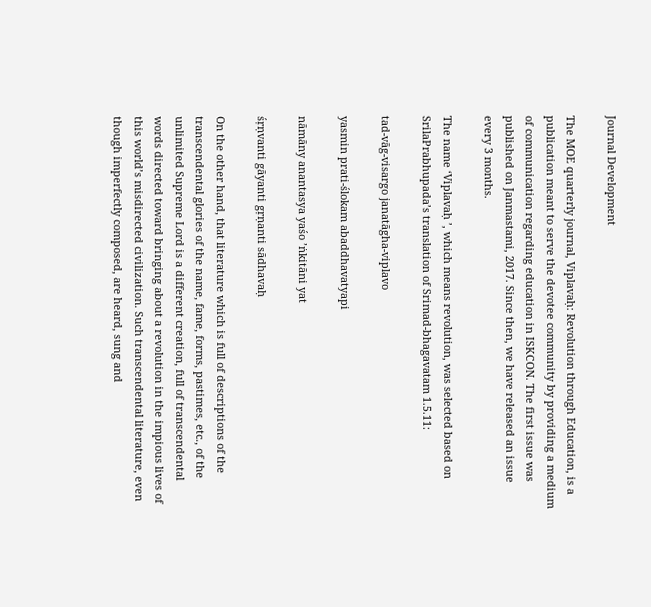Journal Development

The MOE quarterly journal, Viplavaḥ: Revolution through Education, is a publication meant to serve the devotee community by providing a medium of communication regarding education in ISKCON. The first issue was published on Janmastami, 2017. Since then, we have released an issue every 3 months.

The name ‘Viplavaḥ ’, which means revolution, was selected based on SrilaPrabhupada’s translation of Srimad-bhagavatam 1.5.11:

tad-vāg-visargo janatāgha-viplavo

yasmin prati-ślokam abaddhavatyapi

nāmāny anantasya yaśo ’ṅkitāni yat

śṛṇvanti gāyanti gṛṇanti sādhavaḥ

On the other hand, that literature which is full of descriptions of the transcendental glories of the name, fame, forms, pastimes, etc., of the unlimited Supreme Lord is a different creation, full of transcendental words directed toward bringing about a revolution in the impious lives of this world’s misdirected civilization. Such transcendental literature, even though imperfectly composed, are heard, sung and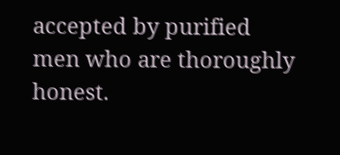accepted by purified men who are thoroughly honest.